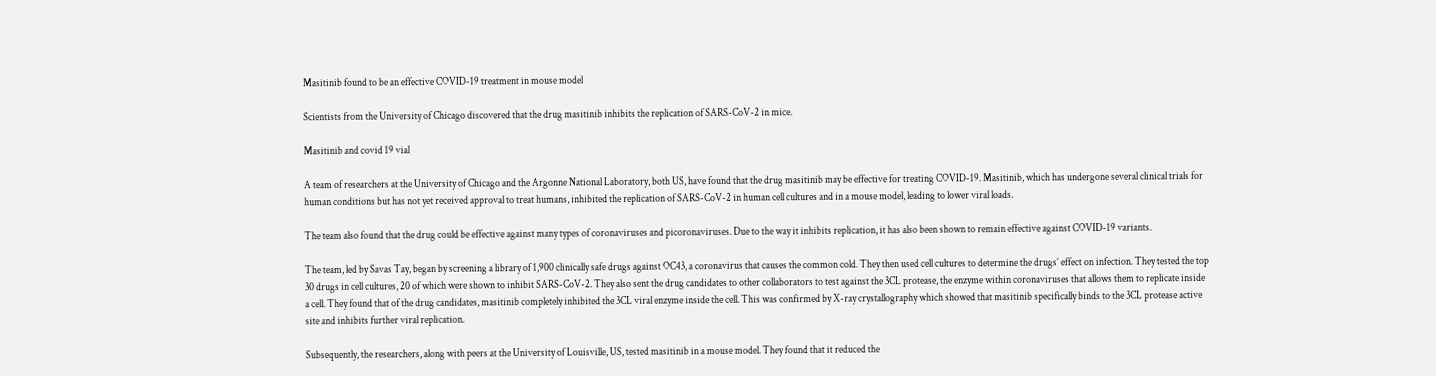Masitinib found to be an effective COVID-19 treatment in mouse model

Scientists from the University of Chicago discovered that the drug masitinib inhibits the replication of SARS-CoV-2 in mice.

Masitinib and covid 19 vial

A team of researchers at the University of Chicago and the Argonne National Laboratory, both US, have found that the drug masitinib may be effective for treating COVID-19. Masitinib, which has undergone several clinical trials for human conditions but has not yet received approval to treat humans, inhibited the replication of SARS-CoV-2 in human cell cultures and in a mouse model, leading to lower viral loads.

The team also found that the drug could be effective against many types of coronaviruses and picoronaviruses. Due to the way it inhibits replication, it has also been shown to remain effective against COVID-19 variants.

The team, led by Savas Tay, began by screening a library of 1,900 clinically safe drugs against OC43, a coronavirus that causes the common cold. They then used cell cultures to determine the drugs’ effect on infection. They tested the top 30 drugs in cell cultures, 20 of which were shown to inhibit SARS-CoV-2. They also sent the drug candidates to other collaborators to test against the 3CL protease, the enzyme within coronaviruses that allows them to replicate inside a cell. They found that of the drug candidates, masitinib completely inhibited the 3CL viral enzyme inside the cell. This was confirmed by X-ray crystallography which showed that masitinib specifically binds to the 3CL protease active site and inhibits further viral replication.

Subsequently, the researchers, along with peers at the University of Louisville, US, tested masitinib in a mouse model. They found that it reduced the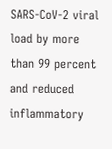SARS-CoV-2 viral load by more than 99 percent and reduced inflammatory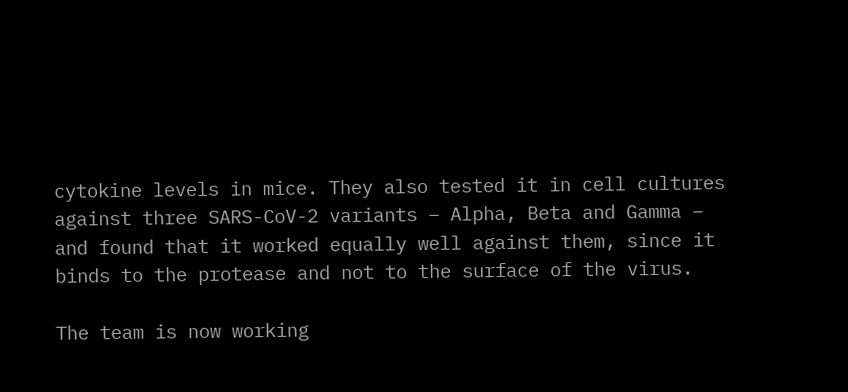cytokine levels in mice. They also tested it in cell cultures against three SARS-CoV-2 variants – Alpha, Beta and Gamma – and found that it worked equally well against them, since it binds to the protease and not to the surface of the virus.

The team is now working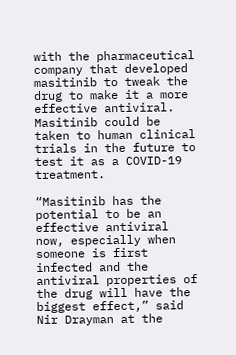with the pharmaceutical company that developed masitinib to tweak the drug to make it a more effective antiviral. Masitinib could be taken to human clinical trials in the future to test it as a COVID-19 treatment.

“Masitinib has the potential to be an effective antiviral now, especially when someone is first infected and the antiviral properties of the drug will have the biggest effect,” said Nir Drayman at the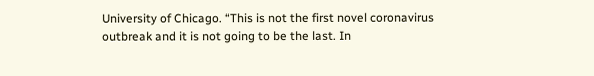University of Chicago. “This is not the first novel coronavirus outbreak and it is not going to be the last. In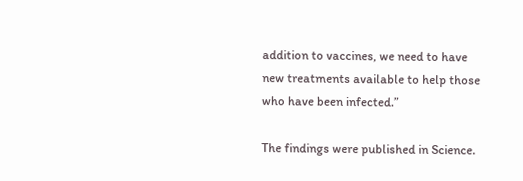addition to vaccines, we need to have new treatments available to help those who have been infected.”

The findings were published in Science.